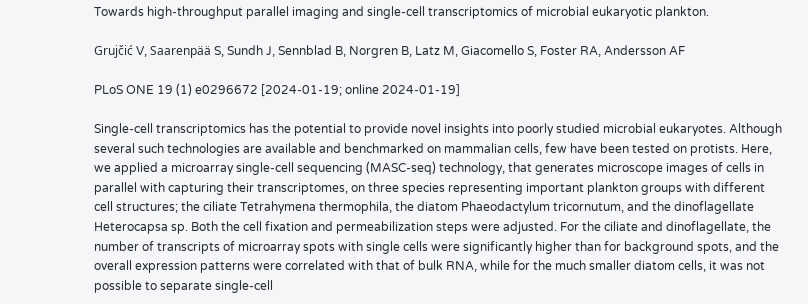Towards high-throughput parallel imaging and single-cell transcriptomics of microbial eukaryotic plankton.

Grujčić V, Saarenpää S, Sundh J, Sennblad B, Norgren B, Latz M, Giacomello S, Foster RA, Andersson AF

PLoS ONE 19 (1) e0296672 [2024-01-19; online 2024-01-19]

Single-cell transcriptomics has the potential to provide novel insights into poorly studied microbial eukaryotes. Although several such technologies are available and benchmarked on mammalian cells, few have been tested on protists. Here, we applied a microarray single-cell sequencing (MASC-seq) technology, that generates microscope images of cells in parallel with capturing their transcriptomes, on three species representing important plankton groups with different cell structures; the ciliate Tetrahymena thermophila, the diatom Phaeodactylum tricornutum, and the dinoflagellate Heterocapsa sp. Both the cell fixation and permeabilization steps were adjusted. For the ciliate and dinoflagellate, the number of transcripts of microarray spots with single cells were significantly higher than for background spots, and the overall expression patterns were correlated with that of bulk RNA, while for the much smaller diatom cells, it was not possible to separate single-cell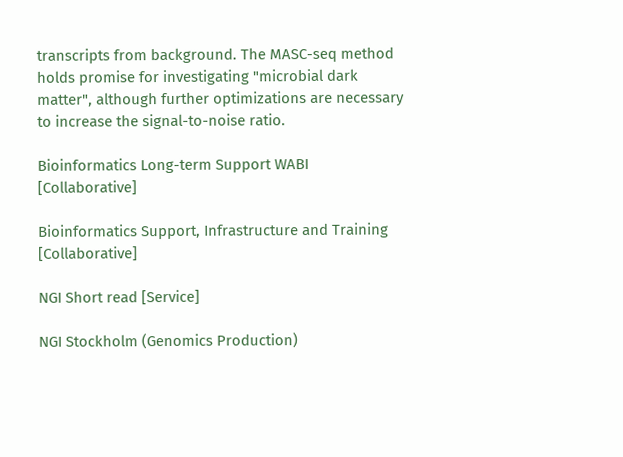transcripts from background. The MASC-seq method holds promise for investigating "microbial dark matter", although further optimizations are necessary to increase the signal-to-noise ratio.

Bioinformatics Long-term Support WABI [Collaborative]

Bioinformatics Support, Infrastructure and Training [Collaborative]

NGI Short read [Service]

NGI Stockholm (Genomics Production)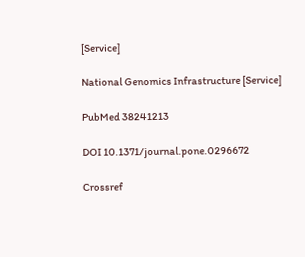[Service]

National Genomics Infrastructure [Service]

PubMed 38241213

DOI 10.1371/journal.pone.0296672

Crossref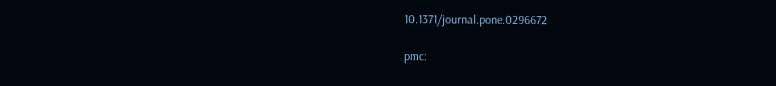10.1371/journal.pone.0296672

pmc: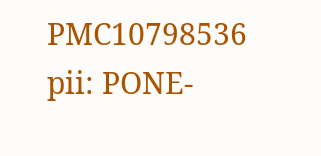PMC10798536
pii: PONE-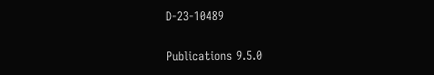D-23-10489

Publications 9.5.0